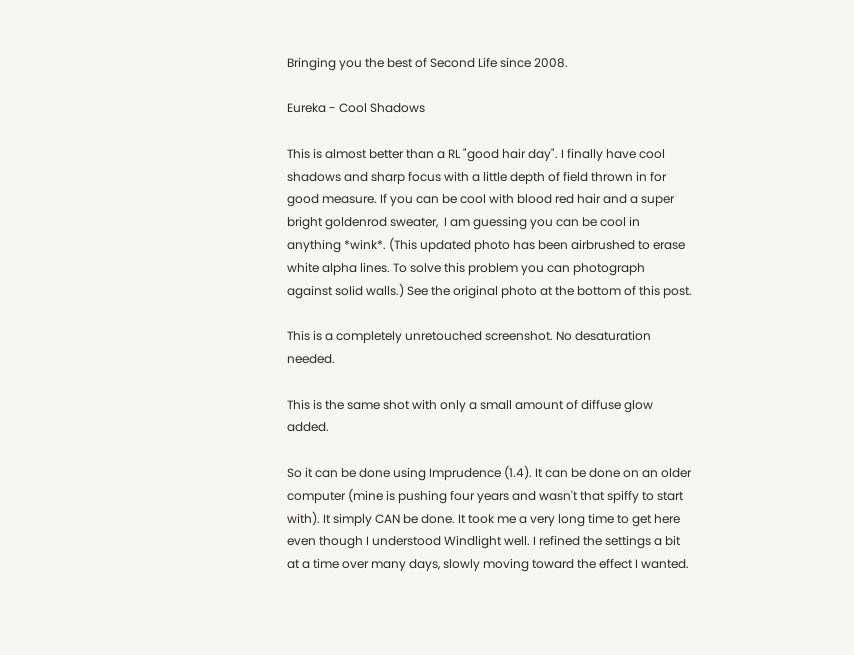Bringing you the best of Second Life since 2008.

Eureka - Cool Shadows

This is almost better than a RL "good hair day". I finally have cool shadows and sharp focus with a little depth of field thrown in for good measure. If you can be cool with blood red hair and a super bright goldenrod sweater,  I am guessing you can be cool in anything *wink*. (This updated photo has been airbrushed to erase white alpha lines. To solve this problem you can photograph against solid walls.) See the original photo at the bottom of this post.

This is a completely unretouched screenshot. No desaturation needed.

This is the same shot with only a small amount of diffuse glow added.

So it can be done using Imprudence (1.4). It can be done on an older computer (mine is pushing four years and wasn't that spiffy to start with). It simply CAN be done. It took me a very long time to get here even though I understood Windlight well. I refined the settings a bit at a time over many days, slowly moving toward the effect I wanted.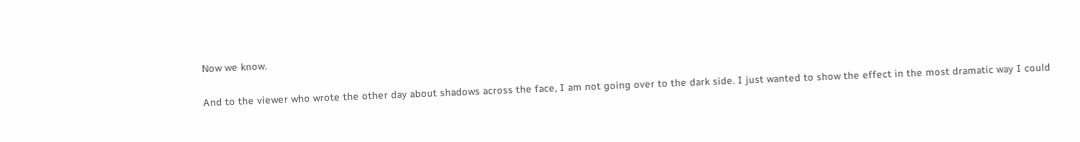Now we know.

And to the viewer who wrote the other day about shadows across the face, I am not going over to the dark side. I just wanted to show the effect in the most dramatic way I could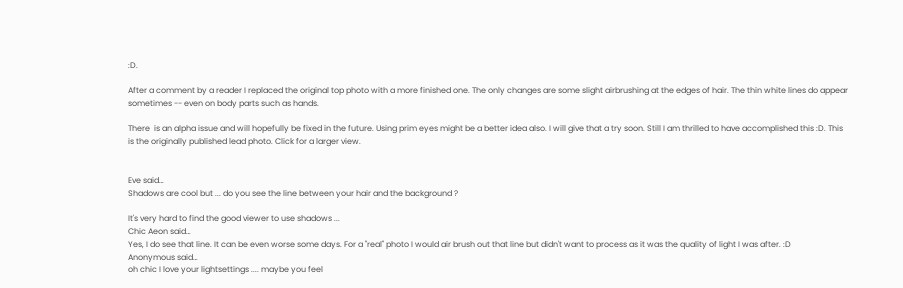:D.

After a comment by a reader I replaced the original top photo with a more finished one. The only changes are some slight airbrushing at the edges of hair. The thin white lines do appear sometimes -- even on body parts such as hands.

There  is an alpha issue and will hopefully be fixed in the future. Using prim eyes might be a better idea also. I will give that a try soon. Still I am thrilled to have accomplished this :D. This is the originally published lead photo. Click for a larger view.


Eve said…
Shadows are cool but ... do you see the line between your hair and the background ?

It's very hard to find the good viewer to use shadows ...
Chic Aeon said…
Yes, I do see that line. It can be even worse some days. For a "real" photo I would air brush out that line but didn't want to process as it was the quality of light I was after. :D
Anonymous said…
oh chic I love your lightsettings .... maybe you feel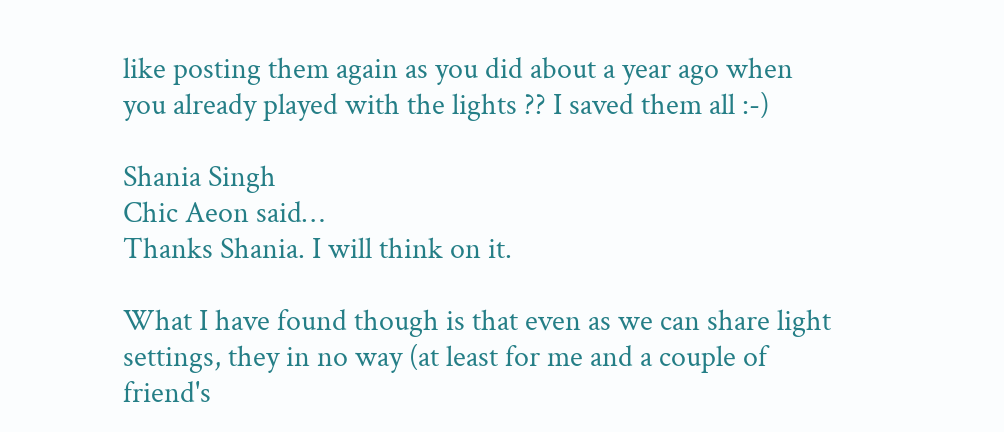like posting them again as you did about a year ago when you already played with the lights ?? I saved them all :-)

Shania Singh
Chic Aeon said…
Thanks Shania. I will think on it.

What I have found though is that even as we can share light settings, they in no way (at least for me and a couple of friend's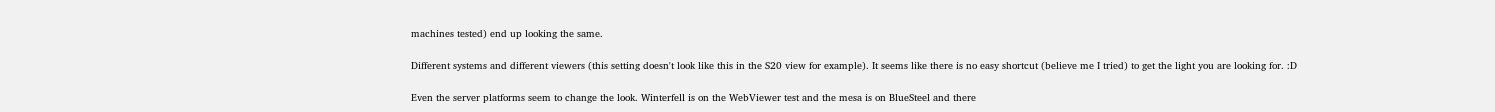machines tested) end up looking the same.

Different systems and different viewers (this setting doesn't look like this in the S20 view for example). It seems like there is no easy shortcut (believe me I tried) to get the light you are looking for. :D

Even the server platforms seem to change the look. Winterfell is on the WebViewer test and the mesa is on BlueSteel and there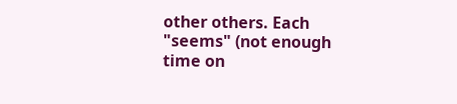other others. Each "seems" (not enough time on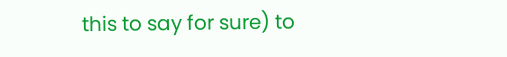this to say for sure) to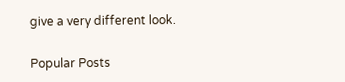give a very different look.

Popular Posts